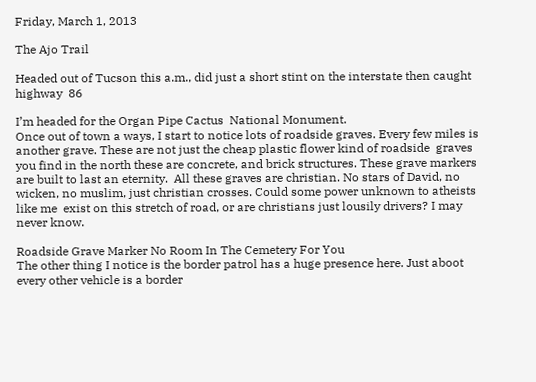Friday, March 1, 2013

The Ajo Trail

Headed out of Tucson this a.m., did just a short stint on the interstate then caught highway  86

I’m headed for the Organ Pipe Cactus  National Monument.
Once out of town a ways, I start to notice lots of roadside graves. Every few miles is another grave. These are not just the cheap plastic flower kind of roadside  graves you find in the north these are concrete, and brick structures. These grave markers are built to last an eternity.  All these graves are christian. No stars of David, no wicken, no muslim, just christian crosses. Could some power unknown to atheists like me  exist on this stretch of road, or are christians just lousily drivers? I may never know.

Roadside Grave Marker No Room In The Cemetery For You
The other thing I notice is the border patrol has a huge presence here. Just aboot every other vehicle is a border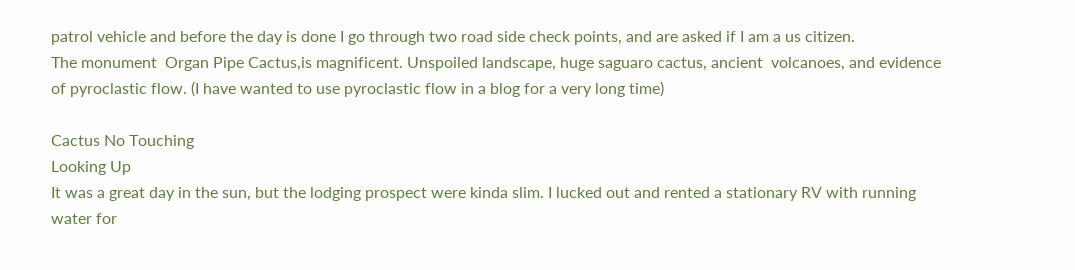patrol vehicle and before the day is done I go through two road side check points, and are asked if I am a us citizen.
The monument  Organ Pipe Cactus,is magnificent. Unspoiled landscape, huge saguaro cactus, ancient  volcanoes, and evidence of pyroclastic flow. (I have wanted to use pyroclastic flow in a blog for a very long time)

Cactus No Touching
Looking Up
It was a great day in the sun, but the lodging prospect were kinda slim. I lucked out and rented a stationary RV with running water for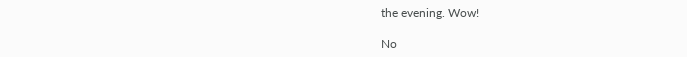the evening. Wow!

No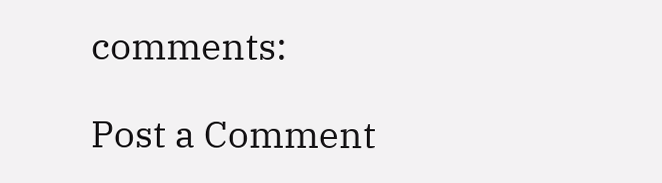comments:

Post a Comment